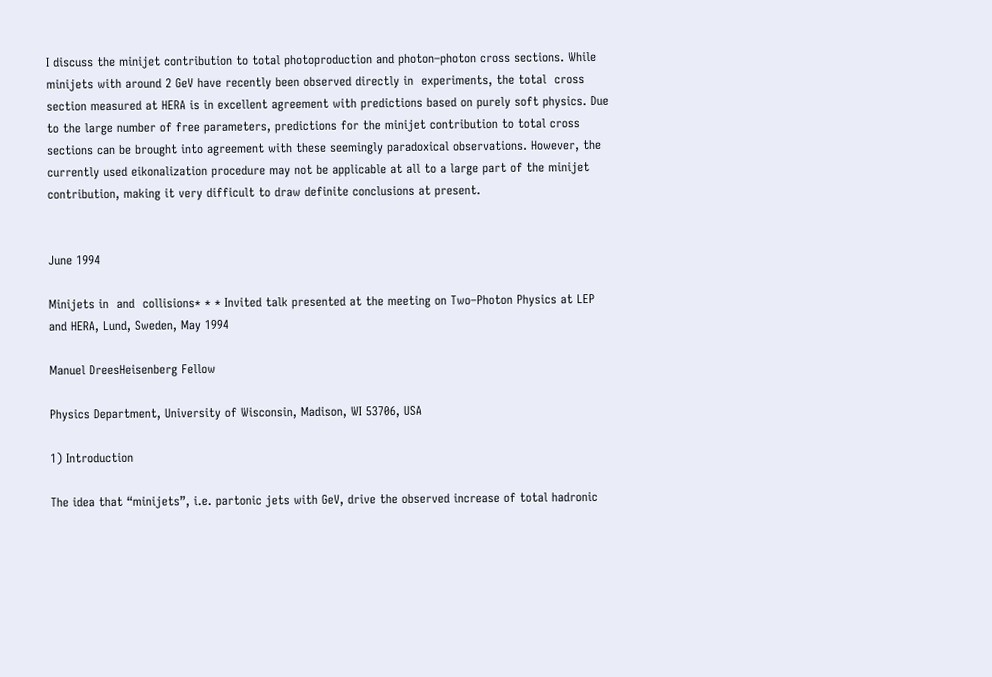I discuss the minijet contribution to total photoproduction and photon–photon cross sections. While minijets with around 2 GeV have recently been observed directly in  experiments, the total  cross section measured at HERA is in excellent agreement with predictions based on purely soft physics. Due to the large number of free parameters, predictions for the minijet contribution to total cross sections can be brought into agreement with these seemingly paradoxical observations. However, the currently used eikonalization procedure may not be applicable at all to a large part of the minijet contribution, making it very difficult to draw definite conclusions at present.


June 1994

Minijets in  and  collisions* * * Invited talk presented at the meeting on Two–Photon Physics at LEP and HERA, Lund, Sweden, May 1994

Manuel DreesHeisenberg Fellow

Physics Department, University of Wisconsin, Madison, WI 53706, USA

1) Introduction

The idea that “minijets”, i.e. partonic jets with GeV, drive the observed increase of total hadronic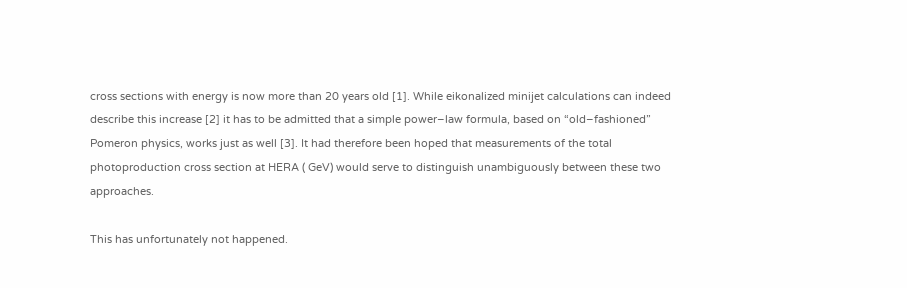cross sections with energy is now more than 20 years old [1]. While eikonalized minijet calculations can indeed describe this increase [2] it has to be admitted that a simple power–law formula, based on “old–fashioned” Pomeron physics, works just as well [3]. It had therefore been hoped that measurements of the total photoproduction cross section at HERA ( GeV) would serve to distinguish unambiguously between these two approaches.

This has unfortunately not happened.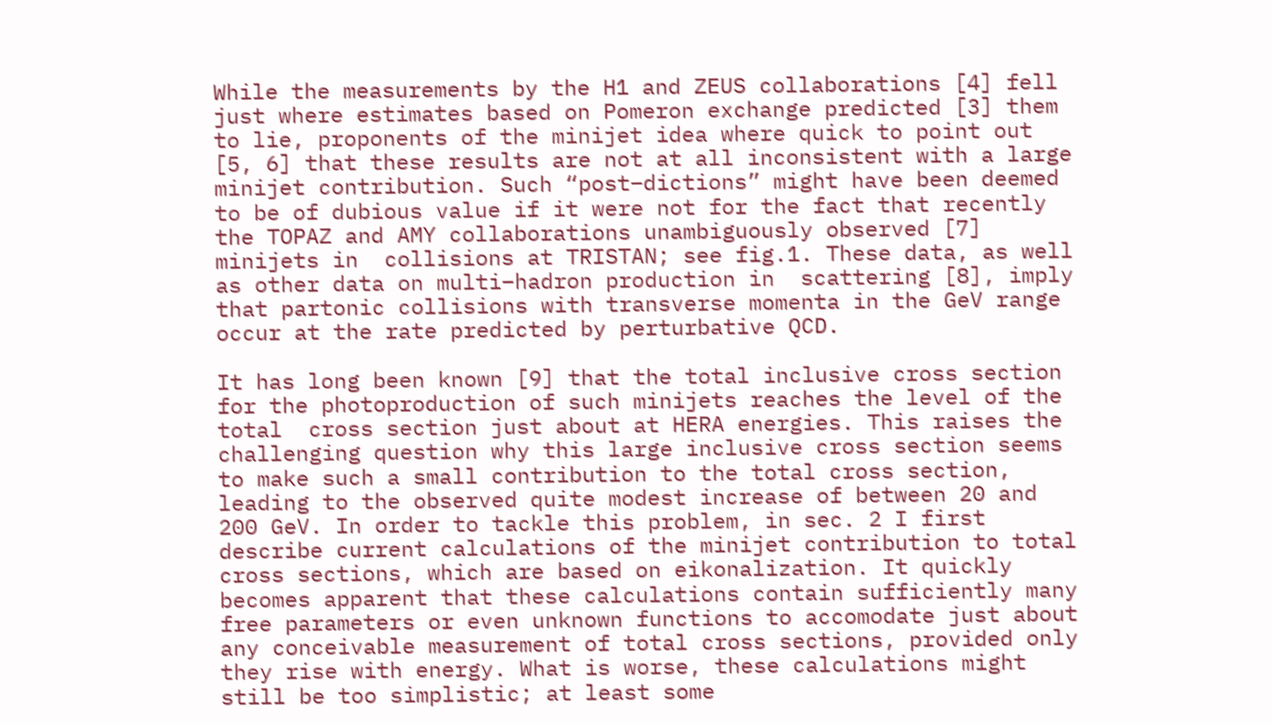While the measurements by the H1 and ZEUS collaborations [4] fell just where estimates based on Pomeron exchange predicted [3] them to lie, proponents of the minijet idea where quick to point out [5, 6] that these results are not at all inconsistent with a large minijet contribution. Such “post–dictions” might have been deemed to be of dubious value if it were not for the fact that recently the TOPAZ and AMY collaborations unambiguously observed [7] minijets in  collisions at TRISTAN; see fig.1. These data, as well as other data on multi–hadron production in  scattering [8], imply that partonic collisions with transverse momenta in the GeV range occur at the rate predicted by perturbative QCD.

It has long been known [9] that the total inclusive cross section for the photoproduction of such minijets reaches the level of the total  cross section just about at HERA energies. This raises the challenging question why this large inclusive cross section seems to make such a small contribution to the total cross section, leading to the observed quite modest increase of between 20 and 200 GeV. In order to tackle this problem, in sec. 2 I first describe current calculations of the minijet contribution to total cross sections, which are based on eikonalization. It quickly becomes apparent that these calculations contain sufficiently many free parameters or even unknown functions to accomodate just about any conceivable measurement of total cross sections, provided only they rise with energy. What is worse, these calculations might still be too simplistic; at least some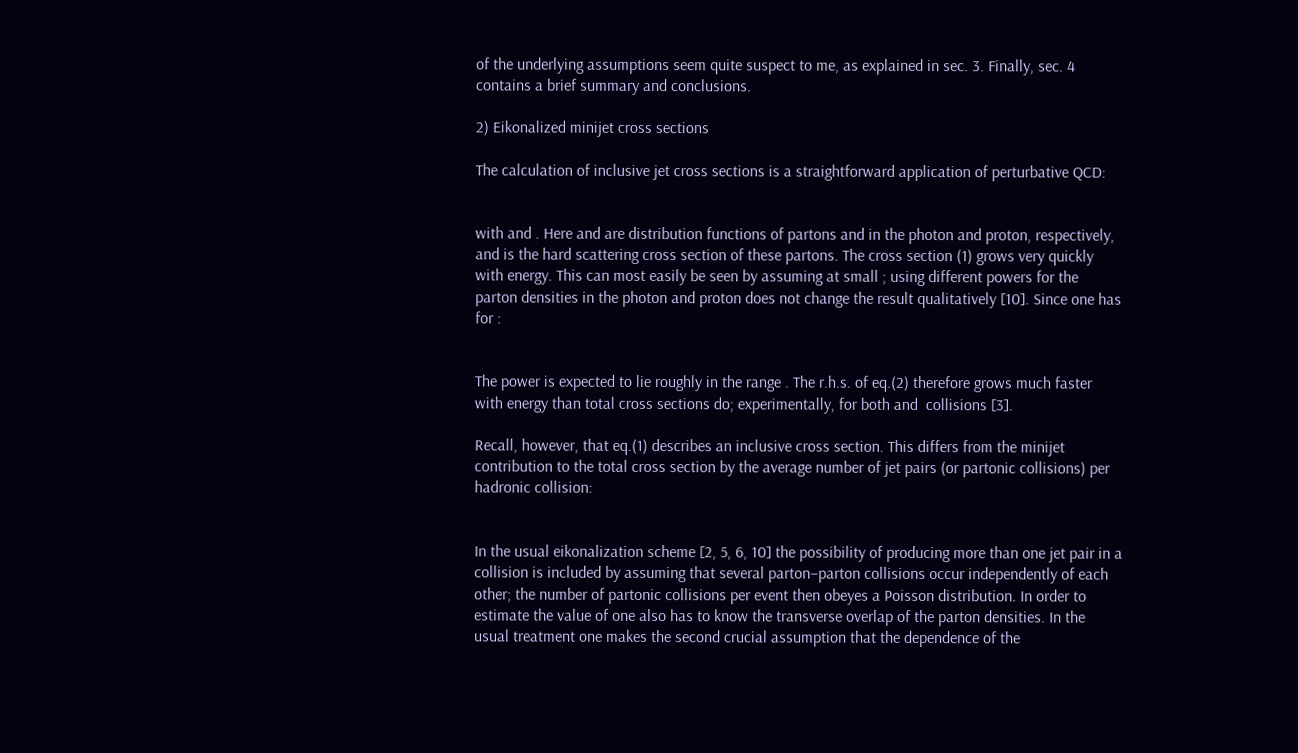of the underlying assumptions seem quite suspect to me, as explained in sec. 3. Finally, sec. 4 contains a brief summary and conclusions.

2) Eikonalized minijet cross sections

The calculation of inclusive jet cross sections is a straightforward application of perturbative QCD:


with and . Here and are distribution functions of partons and in the photon and proton, respectively, and is the hard scattering cross section of these partons. The cross section (1) grows very quickly with energy. This can most easily be seen by assuming at small ; using different powers for the parton densities in the photon and proton does not change the result qualitatively [10]. Since one has for :


The power is expected to lie roughly in the range . The r.h.s. of eq.(2) therefore grows much faster with energy than total cross sections do; experimentally, for both and  collisions [3].

Recall, however, that eq.(1) describes an inclusive cross section. This differs from the minijet contribution to the total cross section by the average number of jet pairs (or partonic collisions) per hadronic collision:


In the usual eikonalization scheme [2, 5, 6, 10] the possibility of producing more than one jet pair in a  collision is included by assuming that several parton–parton collisions occur independently of each other; the number of partonic collisions per event then obeyes a Poisson distribution. In order to estimate the value of one also has to know the transverse overlap of the parton densities. In the usual treatment one makes the second crucial assumption that the dependence of the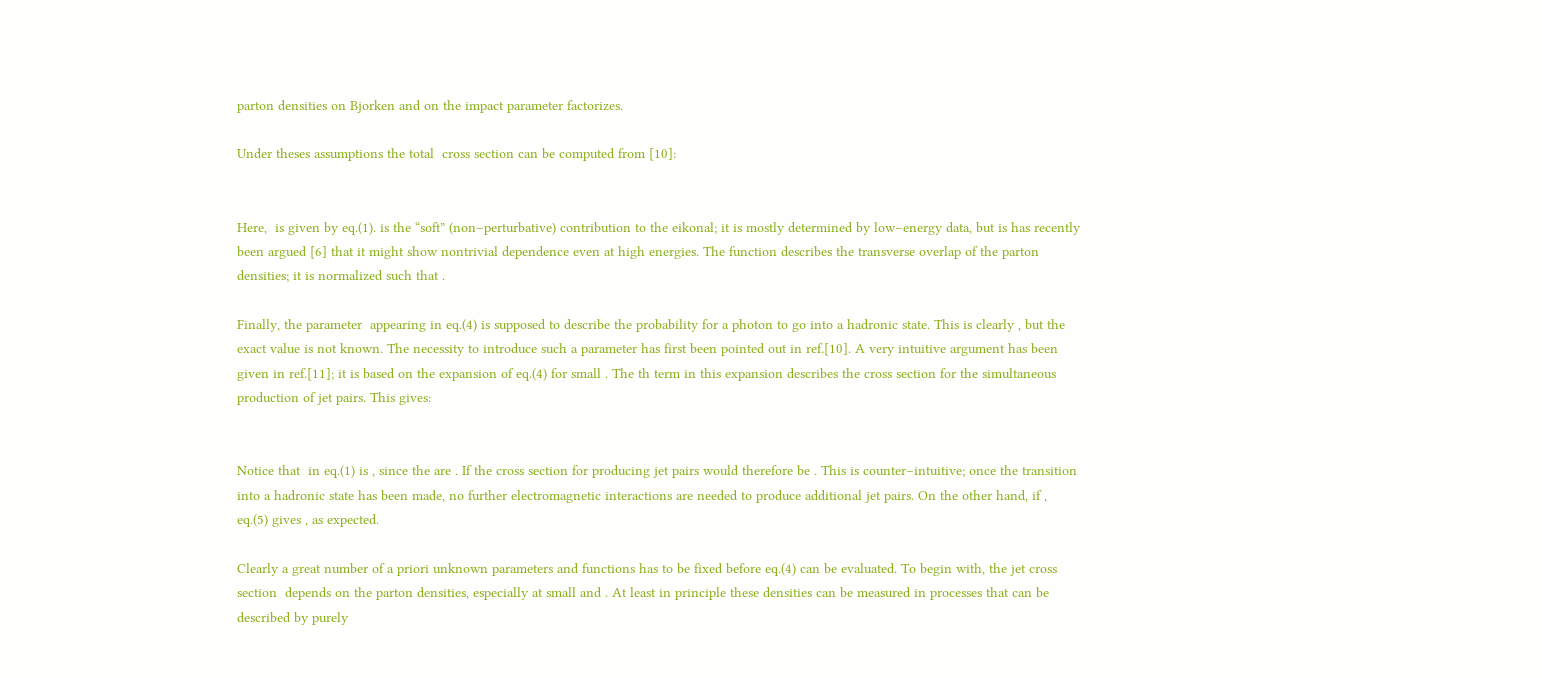parton densities on Bjorken and on the impact parameter factorizes.

Under theses assumptions the total  cross section can be computed from [10]:


Here,  is given by eq.(1). is the “soft” (non–perturbative) contribution to the eikonal; it is mostly determined by low–energy data, but is has recently been argued [6] that it might show nontrivial dependence even at high energies. The function describes the transverse overlap of the parton densities; it is normalized such that .

Finally, the parameter  appearing in eq.(4) is supposed to describe the probability for a photon to go into a hadronic state. This is clearly , but the exact value is not known. The necessity to introduce such a parameter has first been pointed out in ref.[10]. A very intuitive argument has been given in ref.[11]; it is based on the expansion of eq.(4) for small . The th term in this expansion describes the cross section for the simultaneous production of jet pairs. This gives:


Notice that  in eq.(1) is , since the are . If the cross section for producing jet pairs would therefore be . This is counter–intuitive; once the transition into a hadronic state has been made, no further electromagnetic interactions are needed to produce additional jet pairs. On the other hand, if , eq.(5) gives , as expected.

Clearly a great number of a priori unknown parameters and functions has to be fixed before eq.(4) can be evaluated. To begin with, the jet cross section  depends on the parton densities, especially at small and . At least in principle these densities can be measured in processes that can be described by purely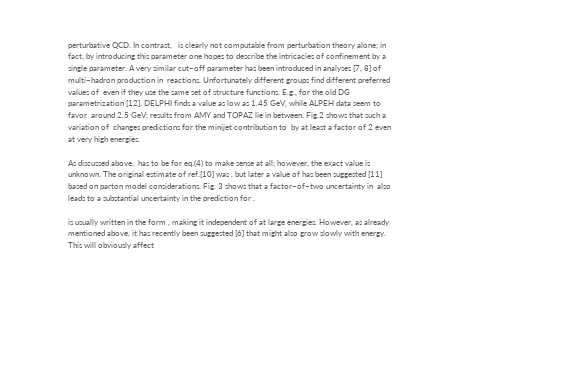perturbative QCD. In contrast,   is clearly not computable from perturbation theory alone; in fact, by introducing this parameter one hopes to describe the intricacies of confinement by a single parameter. A very similar cut–off parameter has been introduced in analyses [7, 8] of multi–hadron production in  reactions. Unfortunately different groups find different preferred values of  even if they use the same set of structure functions. E.g., for the old DG parametrization [12], DELPHI finds a value as low as 1.45 GeV, while ALPEH data seem to favor  around 2.5 GeV; results from AMY and TOPAZ lie in between. Fig.2 shows that such a variation of  changes predictions for the minijet contribution to  by at least a factor of 2 even at very high energies.

As discussed above,  has to be for eq.(4) to make sense at all; however, the exact value is unknown. The original estimate of ref.[10] was , but later a value of has been suggested [11] based on parton model considerations. Fig. 3 shows that a factor–of–two uncertainty in  also leads to a substantial uncertainty in the prediction for .

is usually written in the form , making it independent of at large energies. However, as already mentioned above, it has recently been suggested [6] that might also grow slowly with energy. This will obviously affect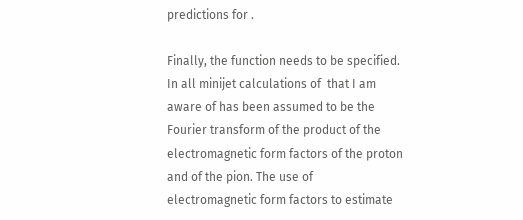predictions for .

Finally, the function needs to be specified. In all minijet calculations of  that I am aware of has been assumed to be the Fourier transform of the product of the electromagnetic form factors of the proton and of the pion. The use of electromagnetic form factors to estimate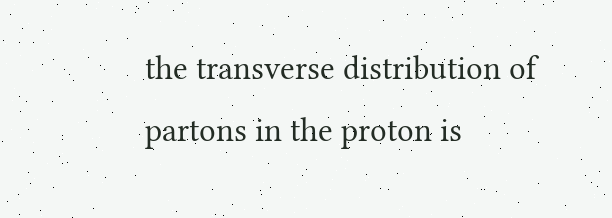the transverse distribution of partons in the proton is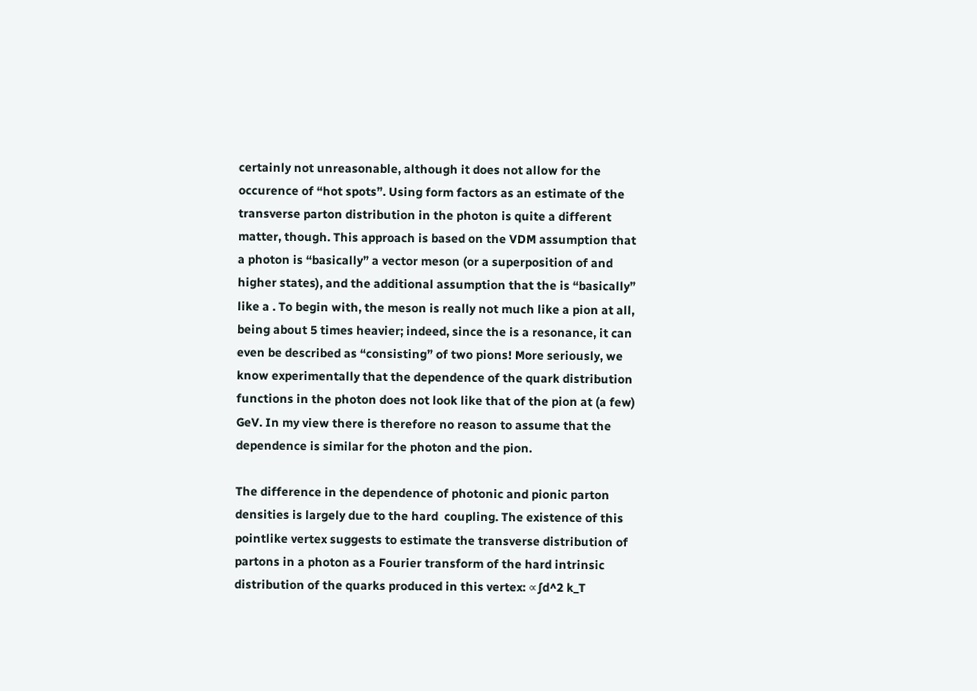certainly not unreasonable, although it does not allow for the occurence of “hot spots”. Using form factors as an estimate of the transverse parton distribution in the photon is quite a different matter, though. This approach is based on the VDM assumption that a photon is “basically” a vector meson (or a superposition of and higher states), and the additional assumption that the is “basically” like a . To begin with, the meson is really not much like a pion at all, being about 5 times heavier; indeed, since the is a resonance, it can even be described as “consisting” of two pions! More seriously, we know experimentally that the dependence of the quark distribution functions in the photon does not look like that of the pion at (a few) GeV. In my view there is therefore no reason to assume that the dependence is similar for the photon and the pion.

The difference in the dependence of photonic and pionic parton densities is largely due to the hard  coupling. The existence of this pointlike vertex suggests to estimate the transverse distribution of partons in a photon as a Fourier transform of the hard intrinsic distribution of the quarks produced in this vertex: ∝∫d^2 k_T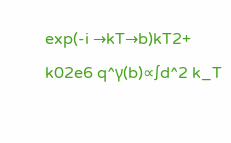exp(-i →kT→b)kT2+ k02e6 q^γ(b)∝∫d^2 k_T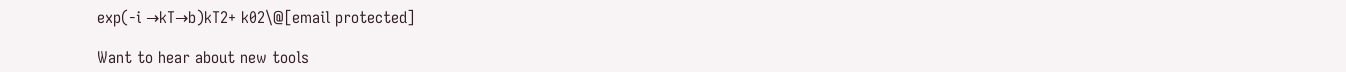exp(-i →kT→b)kT2+ k02\@[email protected]

Want to hear about new tools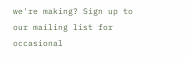we're making? Sign up to our mailing list for occasional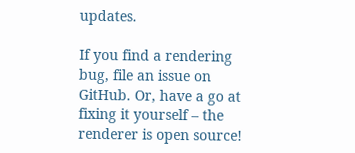updates.

If you find a rendering bug, file an issue on GitHub. Or, have a go at fixing it yourself – the renderer is open source!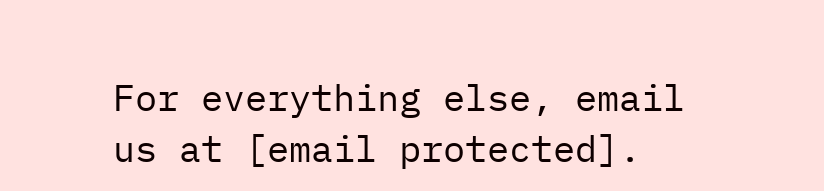For everything else, email us at [email protected].